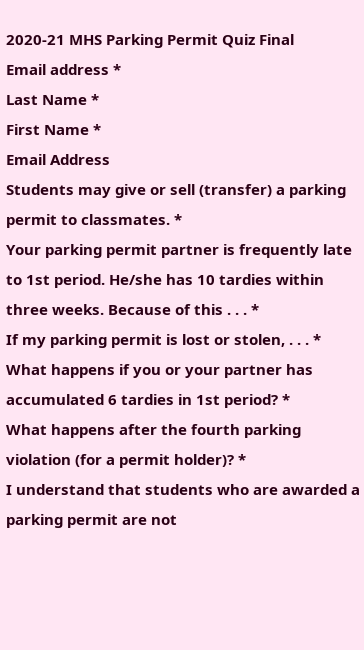2020-21 MHS Parking Permit Quiz Final
Email address *
Last Name *
First Name *
Email Address
Students may give or sell (transfer) a parking permit to classmates. *
Your parking permit partner is frequently late to 1st period. He/she has 10 tardies within three weeks. Because of this . . . *
If my parking permit is lost or stolen, . . . *
What happens if you or your partner has accumulated 6 tardies in 1st period? *
What happens after the fourth parking violation (for a permit holder)? *
I understand that students who are awarded a parking permit are not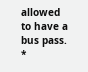allowed to have a bus pass. *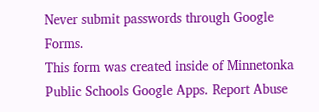Never submit passwords through Google Forms.
This form was created inside of Minnetonka Public Schools Google Apps. Report Abuse